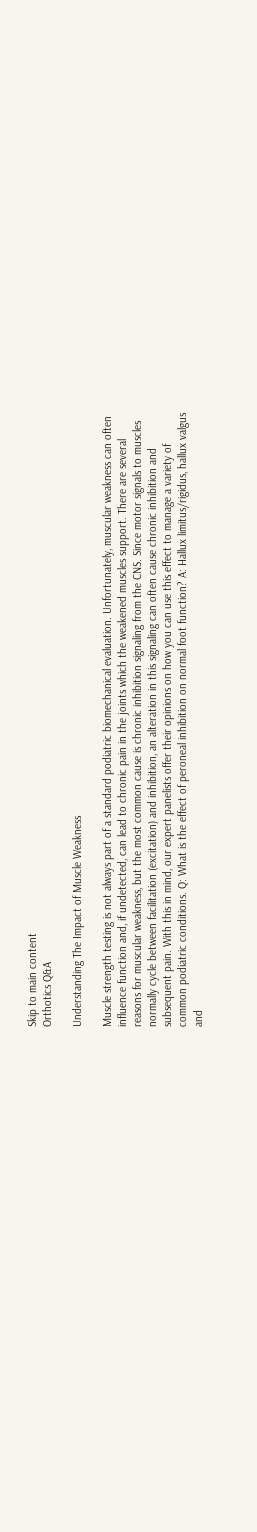Skip to main content
Orthotics Q&A

Understanding The Impact of Muscle Weakness

Muscle strength testing is not always part of a standard podiatric biomechanical evaluation. Unfortunately, muscular weakness can often influence function and, if undetected, can lead to chronic pain in the joints which the weakened muscles support. There are several reasons for muscular weakness, but the most common cause is chronic inhibition signaling from the CNS. Since motor signals to muscles normally cycle between facilitation (excitation) and inhibition, an alteration in this signaling can often cause chronic inhibition and subsequent pain. With this in mind, our expert panelists offer their opinions on how you can use this effect to manage a variety of common podiatric conditions. Q: What is the effect of peroneal inhibition on normal foot function? A: Hallux limitus/rigidus, hallux valgus and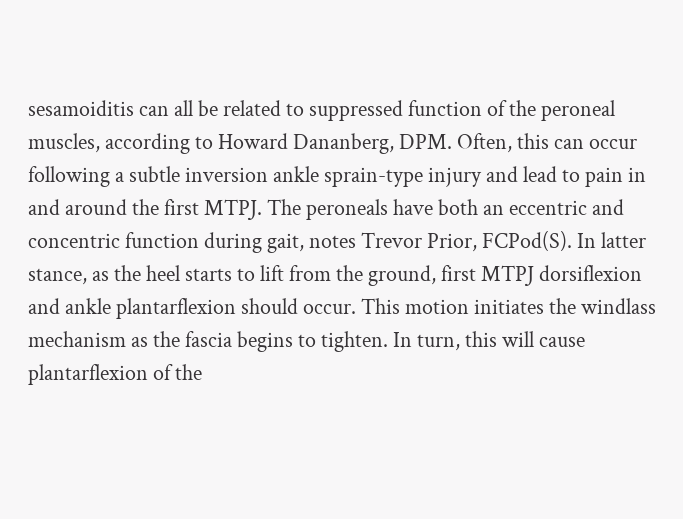sesamoiditis can all be related to suppressed function of the peroneal muscles, according to Howard Dananberg, DPM. Often, this can occur following a subtle inversion ankle sprain-type injury and lead to pain in and around the first MTPJ. The peroneals have both an eccentric and concentric function during gait, notes Trevor Prior, FCPod(S). In latter stance, as the heel starts to lift from the ground, first MTPJ dorsiflexion and ankle plantarflexion should occur. This motion initiates the windlass mechanism as the fascia begins to tighten. In turn, this will cause plantarflexion of the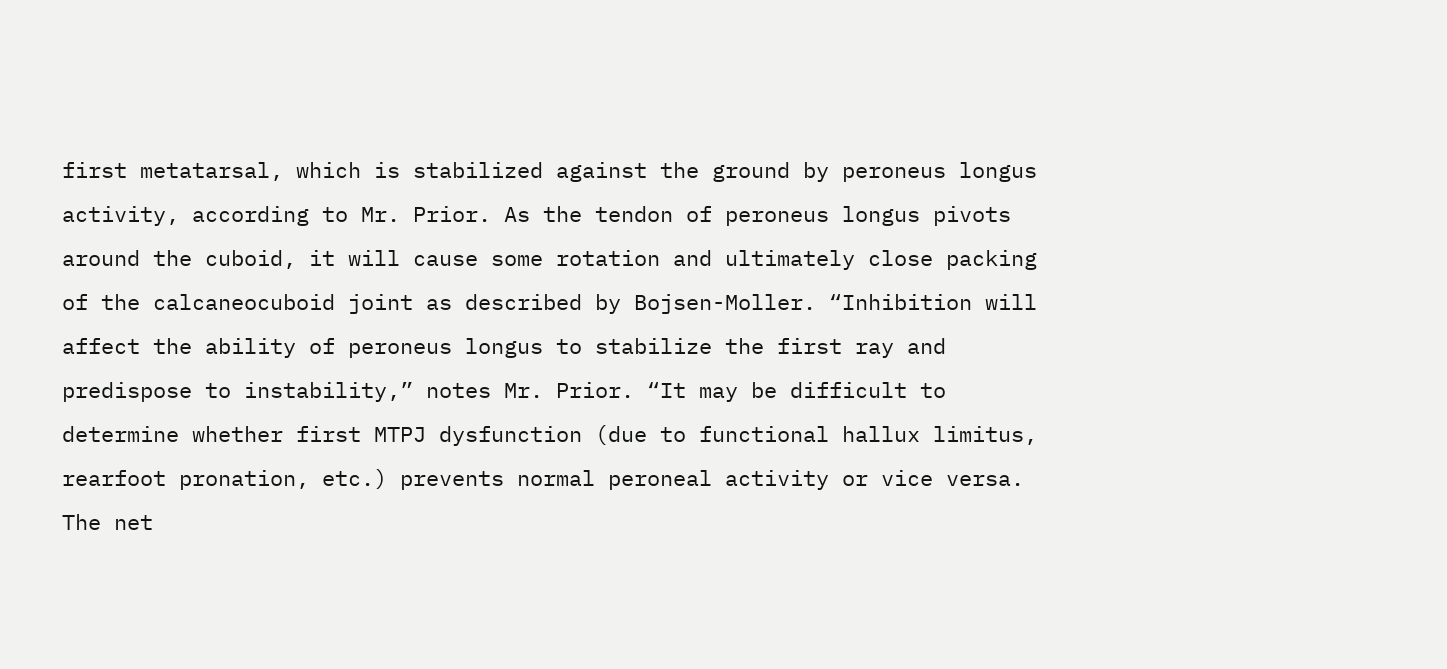first metatarsal, which is stabilized against the ground by peroneus longus activity, according to Mr. Prior. As the tendon of peroneus longus pivots around the cuboid, it will cause some rotation and ultimately close packing of the calcaneocuboid joint as described by Bojsen-Moller. “Inhibition will affect the ability of peroneus longus to stabilize the first ray and predispose to instability,” notes Mr. Prior. “It may be difficult to determine whether first MTPJ dysfunction (due to functional hallux limitus, rearfoot pronation, etc.) prevents normal peroneal activity or vice versa. The net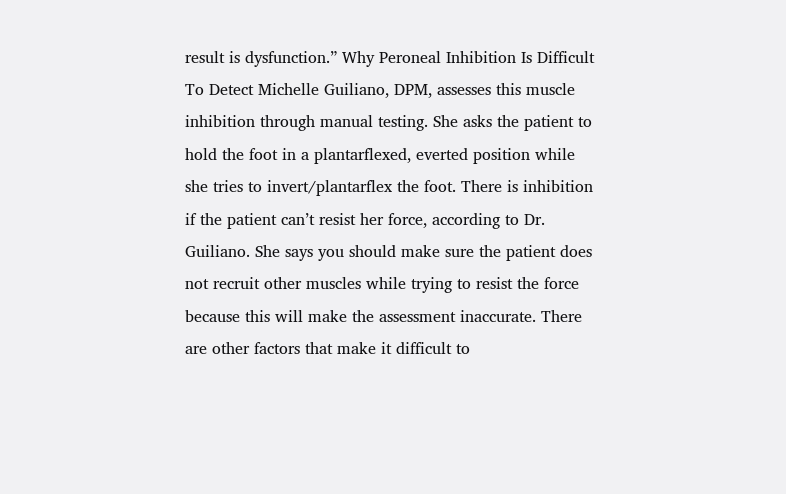result is dysfunction.” Why Peroneal Inhibition Is Difficult To Detect Michelle Guiliano, DPM, assesses this muscle inhibition through manual testing. She asks the patient to hold the foot in a plantarflexed, everted position while she tries to invert/plantarflex the foot. There is inhibition if the patient can’t resist her force, according to Dr. Guiliano. She says you should make sure the patient does not recruit other muscles while trying to resist the force because this will make the assessment inaccurate. There are other factors that make it difficult to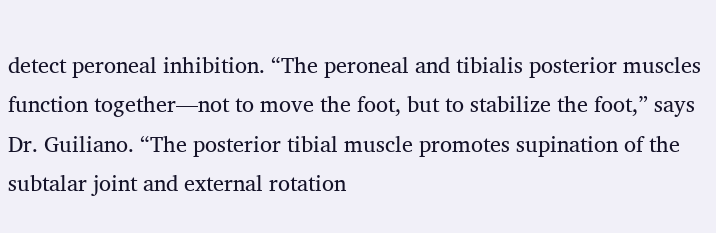detect peroneal inhibition. “The peroneal and tibialis posterior muscles function together—not to move the foot, but to stabilize the foot,” says Dr. Guiliano. “The posterior tibial muscle promotes supination of the subtalar joint and external rotation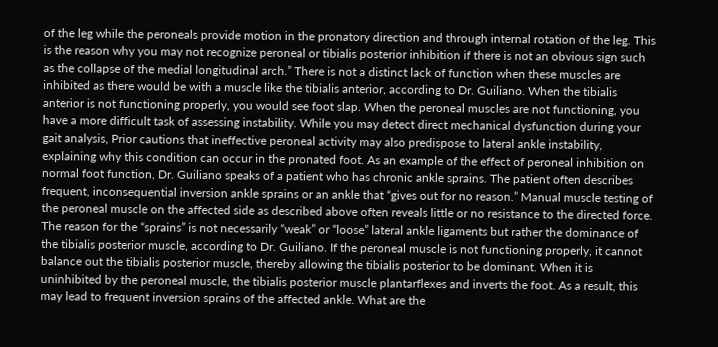of the leg while the peroneals provide motion in the pronatory direction and through internal rotation of the leg. This is the reason why you may not recognize peroneal or tibialis posterior inhibition if there is not an obvious sign such as the collapse of the medial longitudinal arch.” There is not a distinct lack of function when these muscles are inhibited as there would be with a muscle like the tibialis anterior, according to Dr. Guiliano. When the tibialis anterior is not functioning properly, you would see foot slap. When the peroneal muscles are not functioning, you have a more difficult task of assessing instability. While you may detect direct mechanical dysfunction during your gait analysis, Prior cautions that ineffective peroneal activity may also predispose to lateral ankle instability, explaining why this condition can occur in the pronated foot. As an example of the effect of peroneal inhibition on normal foot function, Dr. Guiliano speaks of a patient who has chronic ankle sprains. The patient often describes frequent, inconsequential inversion ankle sprains or an ankle that “gives out for no reason.” Manual muscle testing of the peroneal muscle on the affected side as described above often reveals little or no resistance to the directed force. The reason for the “sprains” is not necessarily “weak” or “loose” lateral ankle ligaments but rather the dominance of the tibialis posterior muscle, according to Dr. Guiliano. If the peroneal muscle is not functioning properly, it cannot balance out the tibialis posterior muscle, thereby allowing the tibialis posterior to be dominant. When it is uninhibited by the peroneal muscle, the tibialis posterior muscle plantarflexes and inverts the foot. As a result, this may lead to frequent inversion sprains of the affected ankle. What are the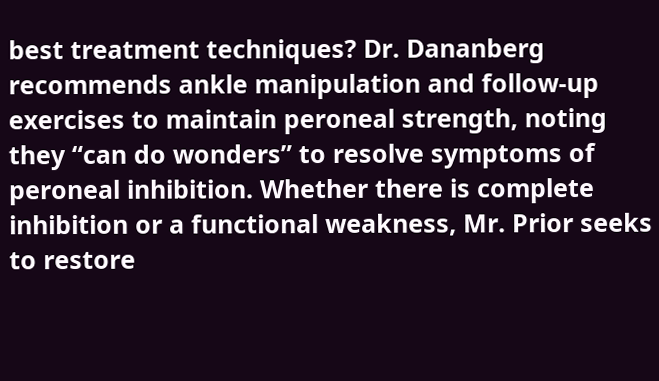best treatment techniques? Dr. Dananberg recommends ankle manipulation and follow-up exercises to maintain peroneal strength, noting they “can do wonders” to resolve symptoms of peroneal inhibition. Whether there is complete inhibition or a functional weakness, Mr. Prior seeks to restore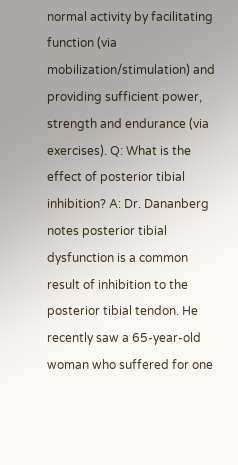normal activity by facilitating function (via mobilization/stimulation) and providing sufficient power, strength and endurance (via exercises). Q: What is the effect of posterior tibial inhibition? A: Dr. Dananberg notes posterior tibial dysfunction is a common result of inhibition to the posterior tibial tendon. He recently saw a 65-year-old woman who suffered for one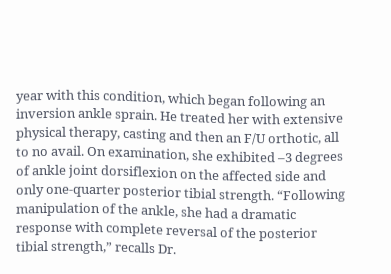year with this condition, which began following an inversion ankle sprain. He treated her with extensive physical therapy, casting and then an F/U orthotic, all to no avail. On examination, she exhibited –3 degrees of ankle joint dorsiflexion on the affected side and only one-quarter posterior tibial strength. “Following manipulation of the ankle, she had a dramatic response with complete reversal of the posterior tibial strength,” recalls Dr.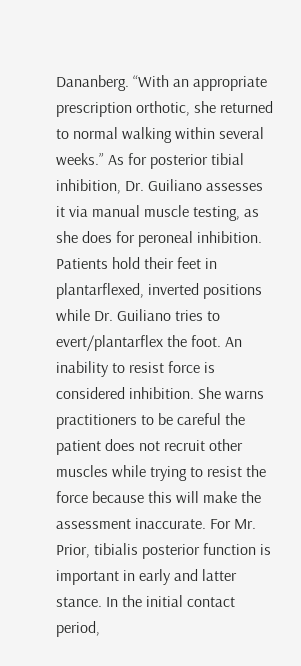Dananberg. “With an appropriate prescription orthotic, she returned to normal walking within several weeks.” As for posterior tibial inhibition, Dr. Guiliano assesses it via manual muscle testing, as she does for peroneal inhibition. Patients hold their feet in plantarflexed, inverted positions while Dr. Guiliano tries to evert/plantarflex the foot. An inability to resist force is considered inhibition. She warns practitioners to be careful the patient does not recruit other muscles while trying to resist the force because this will make the assessment inaccurate. For Mr. Prior, tibialis posterior function is important in early and latter stance. In the initial contact period,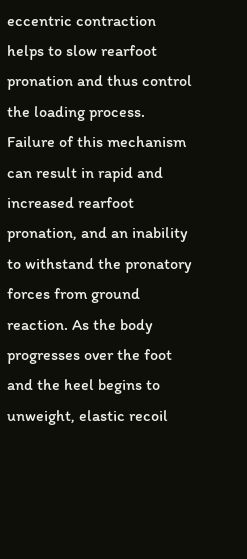eccentric contraction helps to slow rearfoot pronation and thus control the loading process. Failure of this mechanism can result in rapid and increased rearfoot pronation, and an inability to withstand the pronatory forces from ground reaction. As the body progresses over the foot and the heel begins to unweight, elastic recoil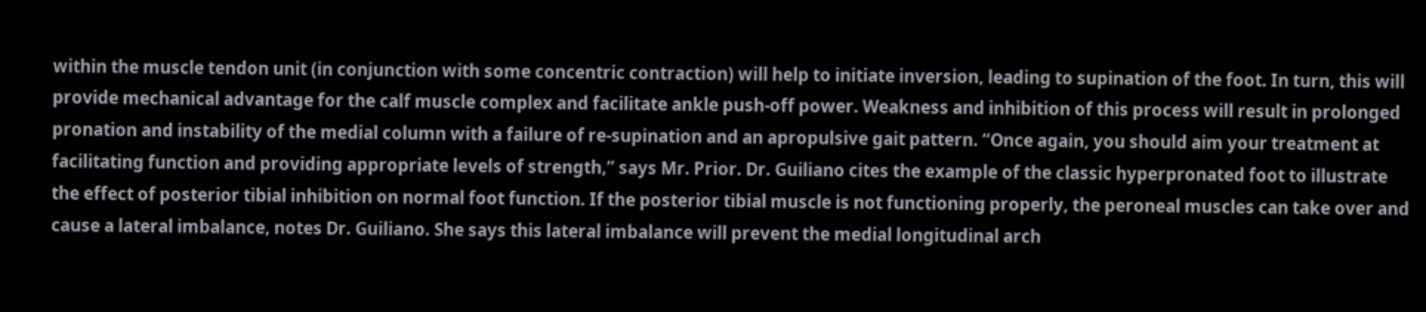within the muscle tendon unit (in conjunction with some concentric contraction) will help to initiate inversion, leading to supination of the foot. In turn, this will provide mechanical advantage for the calf muscle complex and facilitate ankle push-off power. Weakness and inhibition of this process will result in prolonged pronation and instability of the medial column with a failure of re-supination and an apropulsive gait pattern. “Once again, you should aim your treatment at facilitating function and providing appropriate levels of strength,” says Mr. Prior. Dr. Guiliano cites the example of the classic hyperpronated foot to illustrate the effect of posterior tibial inhibition on normal foot function. If the posterior tibial muscle is not functioning properly, the peroneal muscles can take over and cause a lateral imbalance, notes Dr. Guiliano. She says this lateral imbalance will prevent the medial longitudinal arch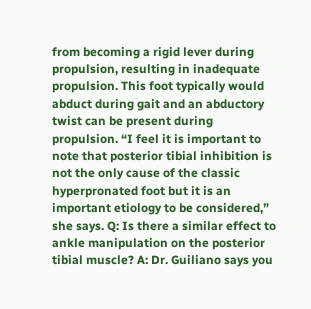from becoming a rigid lever during propulsion, resulting in inadequate propulsion. This foot typically would abduct during gait and an abductory twist can be present during propulsion. “I feel it is important to note that posterior tibial inhibition is not the only cause of the classic hyperpronated foot but it is an important etiology to be considered,” she says. Q: Is there a similar effect to ankle manipulation on the posterior tibial muscle? A: Dr. Guiliano says you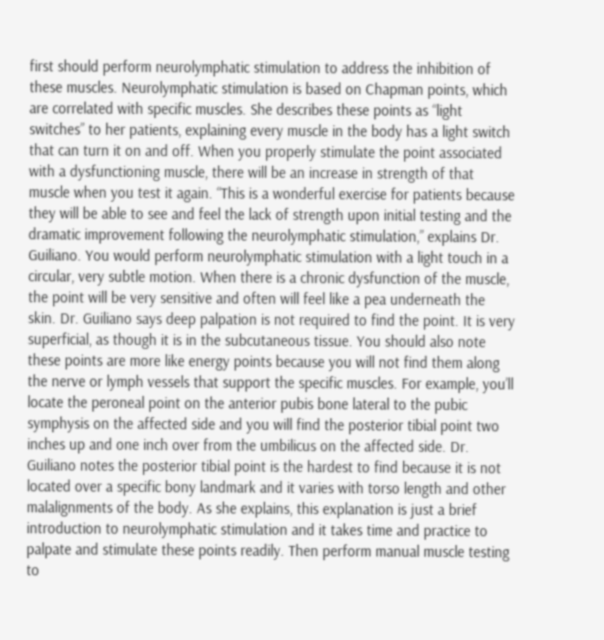first should perform neurolymphatic stimulation to address the inhibition of these muscles. Neurolymphatic stimulation is based on Chapman points, which are correlated with specific muscles. She describes these points as “light switches” to her patients, explaining every muscle in the body has a light switch that can turn it on and off. When you properly stimulate the point associated with a dysfunctioning muscle, there will be an increase in strength of that muscle when you test it again. “This is a wonderful exercise for patients because they will be able to see and feel the lack of strength upon initial testing and the dramatic improvement following the neurolymphatic stimulation,” explains Dr. Guiliano. You would perform neurolymphatic stimulation with a light touch in a circular, very subtle motion. When there is a chronic dysfunction of the muscle, the point will be very sensitive and often will feel like a pea underneath the skin. Dr. Guiliano says deep palpation is not required to find the point. It is very superficial, as though it is in the subcutaneous tissue. You should also note these points are more like energy points because you will not find them along the nerve or lymph vessels that support the specific muscles. For example, you’ll locate the peroneal point on the anterior pubis bone lateral to the pubic symphysis on the affected side and you will find the posterior tibial point two inches up and one inch over from the umbilicus on the affected side. Dr. Guiliano notes the posterior tibial point is the hardest to find because it is not located over a specific bony landmark and it varies with torso length and other malalignments of the body. As she explains, this explanation is just a brief introduction to neurolymphatic stimulation and it takes time and practice to palpate and stimulate these points readily. Then perform manual muscle testing to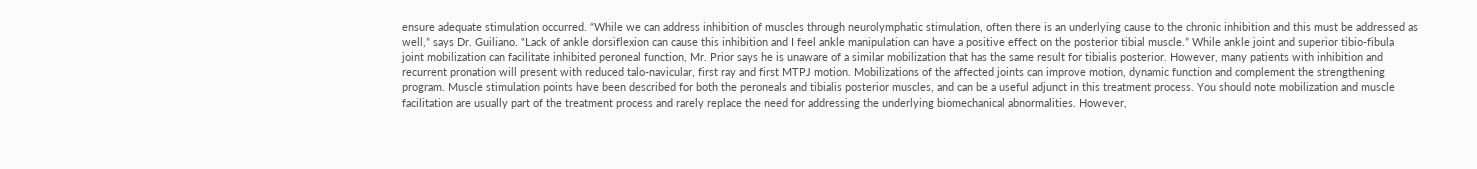ensure adequate stimulation occurred. “While we can address inhibition of muscles through neurolymphatic stimulation, often there is an underlying cause to the chronic inhibition and this must be addressed as well,” says Dr. Guiliano. “Lack of ankle dorsiflexion can cause this inhibition and I feel ankle manipulation can have a positive effect on the posterior tibial muscle.” While ankle joint and superior tibio-fibula joint mobilization can facilitate inhibited peroneal function, Mr. Prior says he is unaware of a similar mobilization that has the same result for tibialis posterior. However, many patients with inhibition and recurrent pronation will present with reduced talo-navicular, first ray and first MTPJ motion. Mobilizations of the affected joints can improve motion, dynamic function and complement the strengthening program. Muscle stimulation points have been described for both the peroneals and tibialis posterior muscles, and can be a useful adjunct in this treatment process. You should note mobilization and muscle facilitation are usually part of the treatment process and rarely replace the need for addressing the underlying biomechanical abnormalities. However,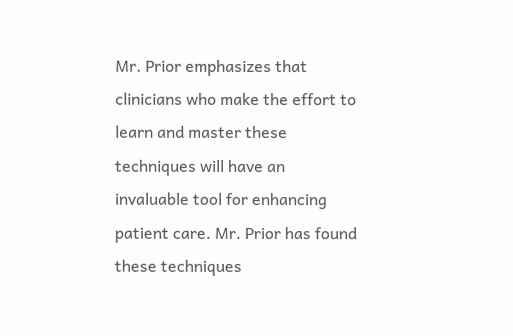Mr. Prior emphasizes that clinicians who make the effort to learn and master these techniques will have an invaluable tool for enhancing patient care. Mr. Prior has found these techniques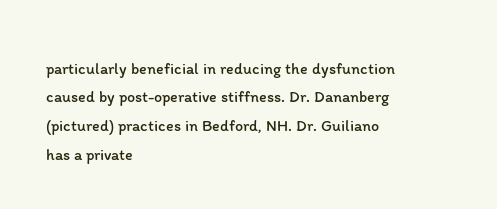particularly beneficial in reducing the dysfunction caused by post-operative stiffness. Dr. Dananberg (pictured) practices in Bedford, NH. Dr. Guiliano has a private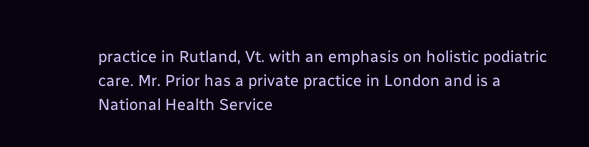practice in Rutland, Vt. with an emphasis on holistic podiatric care. Mr. Prior has a private practice in London and is a National Health Service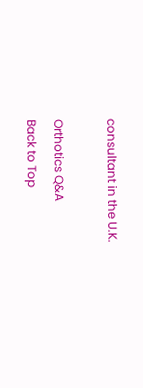consultant in the U.K.

Orthotics Q&A
Back to Top